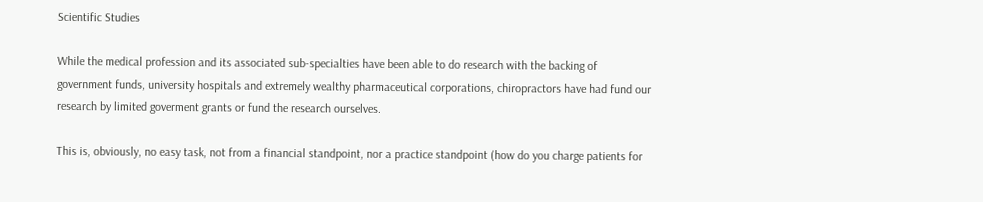Scientific Studies

While the medical profession and its associated sub-specialties have been able to do research with the backing of government funds, university hospitals and extremely wealthy pharmaceutical corporations, chiropractors have had fund our research by limited goverment grants or fund the research ourselves.

This is, obviously, no easy task, not from a financial standpoint, nor a practice standpoint (how do you charge patients for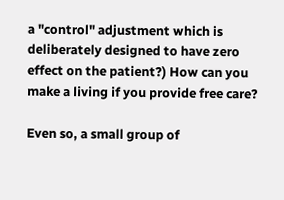a "control" adjustment which is deliberately designed to have zero effect on the patient?) How can you make a living if you provide free care?

Even so, a small group of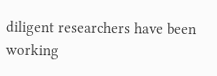diligent researchers have been working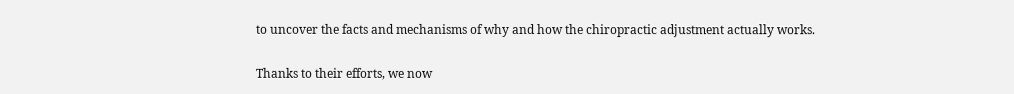to uncover the facts and mechanisms of why and how the chiropractic adjustment actually works.

Thanks to their efforts, we now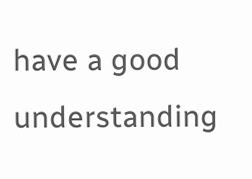have a good understanding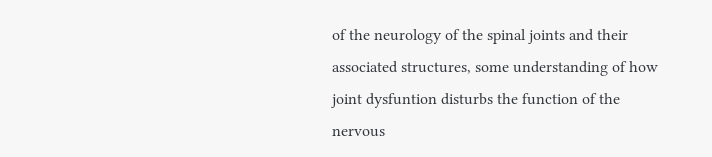of the neurology of the spinal joints and their associated structures, some understanding of how joint dysfuntion disturbs the function of the nervous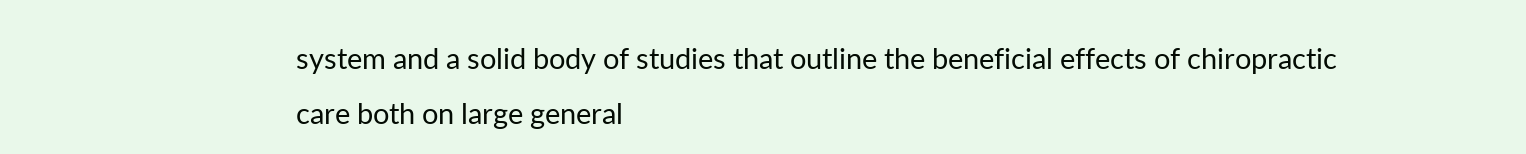system and a solid body of studies that outline the beneficial effects of chiropractic care both on large general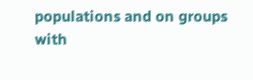populations and on groups with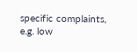specific complaints, e.g. low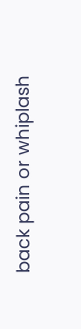back pain or whiplash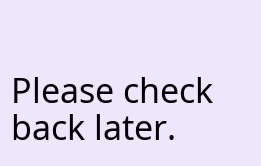Please check back later.